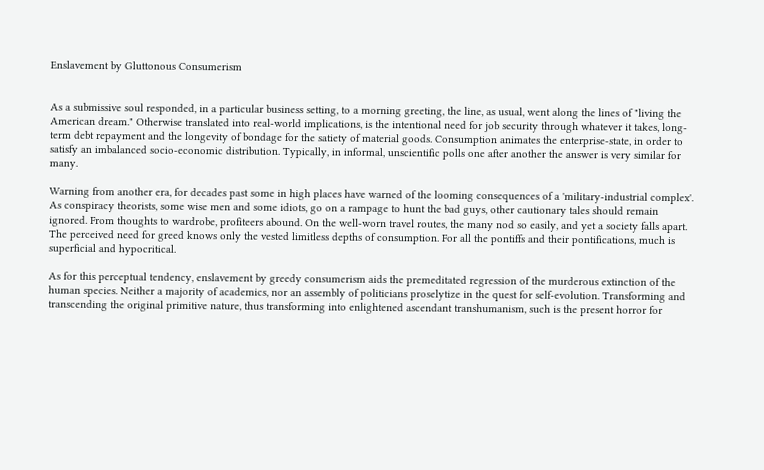Enslavement by Gluttonous Consumerism


As a submissive soul responded, in a particular business setting, to a morning greeting, the line, as usual, went along the lines of "living the American dream." Otherwise translated into real-world implications, is the intentional need for job security through whatever it takes, long-term debt repayment and the longevity of bondage for the satiety of material goods. Consumption animates the enterprise-state, in order to satisfy an imbalanced socio-economic distribution. Typically, in informal, unscientific polls one after another the answer is very similar for many.

Warning from another era, for decades past some in high places have warned of the looming consequences of a 'military-industrial complex'. As conspiracy theorists, some wise men and some idiots, go on a rampage to hunt the bad guys, other cautionary tales should remain ignored. From thoughts to wardrobe, profiteers abound. On the well-worn travel routes, the many nod so easily, and yet a society falls apart. The perceived need for greed knows only the vested limitless depths of consumption. For all the pontiffs and their pontifications, much is superficial and hypocritical.

As for this perceptual tendency, enslavement by greedy consumerism aids the premeditated regression of the murderous extinction of the human species. Neither a majority of academics, nor an assembly of politicians proselytize in the quest for self-evolution. Transforming and transcending the original primitive nature, thus transforming into enlightened ascendant transhumanism, such is the present horror for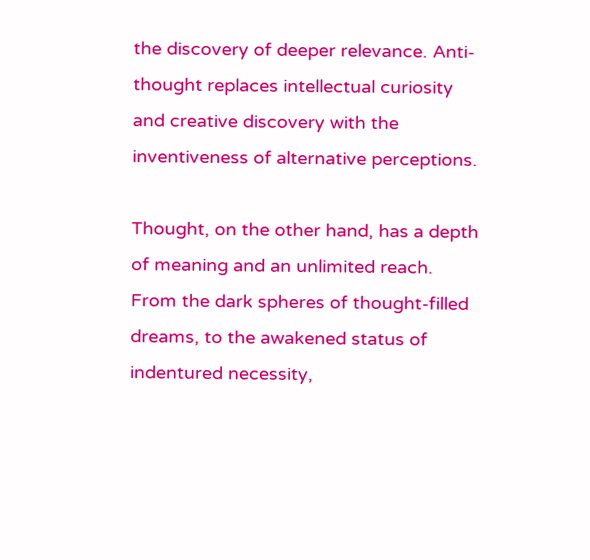the discovery of deeper relevance. Anti-thought replaces intellectual curiosity and creative discovery with the inventiveness of alternative perceptions.

Thought, on the other hand, has a depth of meaning and an unlimited reach. From the dark spheres of thought-filled dreams, to the awakened status of indentured necessity,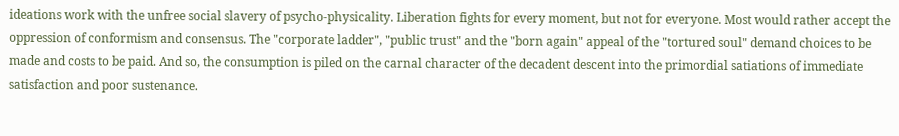ideations work with the unfree social slavery of psycho-physicality. Liberation fights for every moment, but not for everyone. Most would rather accept the oppression of conformism and consensus. The "corporate ladder", "public trust" and the "born again" appeal of the "tortured soul" demand choices to be made and costs to be paid. And so, the consumption is piled on the carnal character of the decadent descent into the primordial satiations of immediate satisfaction and poor sustenance.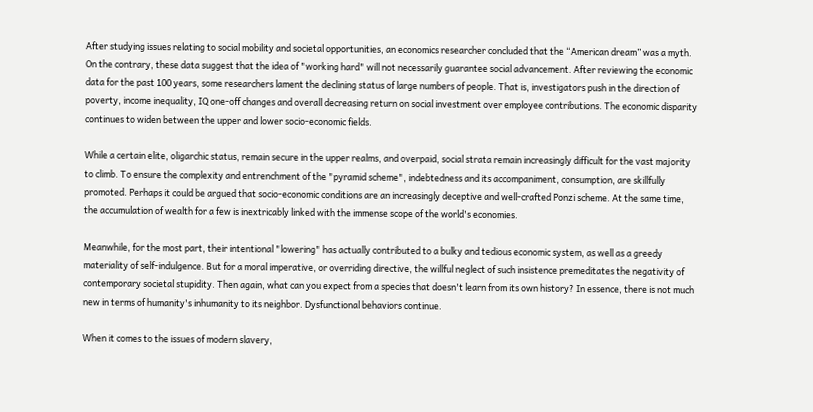After studying issues relating to social mobility and societal opportunities, an economics researcher concluded that the “American dream” was a myth. On the contrary, these data suggest that the idea of "working hard" will not necessarily guarantee social advancement. After reviewing the economic data for the past 100 years, some researchers lament the declining status of large numbers of people. That is, investigators push in the direction of poverty, income inequality, IQ one-off changes and overall decreasing return on social investment over employee contributions. The economic disparity continues to widen between the upper and lower socio-economic fields.

While a certain elite, oligarchic status, remain secure in the upper realms, and overpaid, social strata remain increasingly difficult for the vast majority to climb. To ensure the complexity and entrenchment of the "pyramid scheme", indebtedness and its accompaniment, consumption, are skillfully promoted. Perhaps it could be argued that socio-economic conditions are an increasingly deceptive and well-crafted Ponzi scheme. At the same time, the accumulation of wealth for a few is inextricably linked with the immense scope of the world's economies.

Meanwhile, for the most part, their intentional "lowering" has actually contributed to a bulky and tedious economic system, as well as a greedy materiality of self-indulgence. But for a moral imperative, or overriding directive, the willful neglect of such insistence premeditates the negativity of contemporary societal stupidity. Then again, what can you expect from a species that doesn't learn from its own history? In essence, there is not much new in terms of humanity's inhumanity to its neighbor. Dysfunctional behaviors continue.

When it comes to the issues of modern slavery,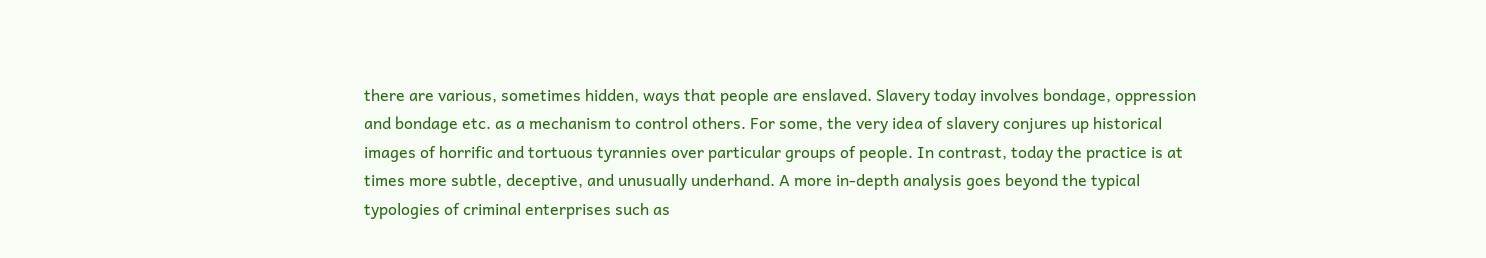there are various, sometimes hidden, ways that people are enslaved. Slavery today involves bondage, oppression and bondage etc. as a mechanism to control others. For some, the very idea of slavery conjures up historical images of horrific and tortuous tyrannies over particular groups of people. In contrast, today the practice is at times more subtle, deceptive, and unusually underhand. A more in-depth analysis goes beyond the typical typologies of criminal enterprises such as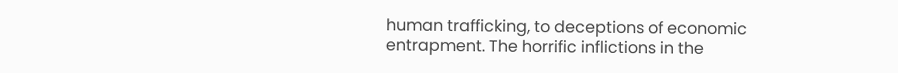human trafficking, to deceptions of economic entrapment. The horrific inflictions in the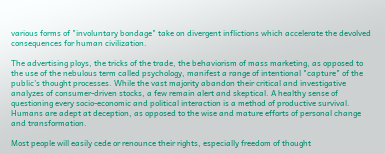various forms of "involuntary bondage" take on divergent inflictions which accelerate the devolved consequences for human civilization.

The advertising ploys, the tricks of the trade, the behaviorism of mass marketing, as opposed to the use of the nebulous term called psychology, manifest a range of intentional "capture" of the public's thought processes. While the vast majority abandon their critical and investigative analyzes of consumer-driven stocks, a few remain alert and skeptical. A healthy sense of questioning every socio-economic and political interaction is a method of productive survival. Humans are adept at deception, as opposed to the wise and mature efforts of personal change and transformation.

Most people will easily cede or renounce their rights, especially freedom of thought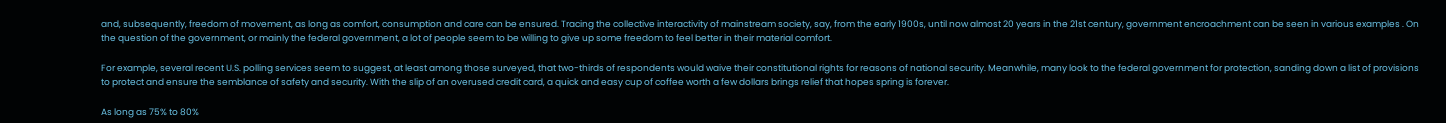and, subsequently, freedom of movement, as long as comfort, consumption and care can be ensured. Tracing the collective interactivity of mainstream society, say, from the early 1900s, until now almost 20 years in the 21st century, government encroachment can be seen in various examples . On the question of the government, or mainly the federal government, a lot of people seem to be willing to give up some freedom to feel better in their material comfort.

For example, several recent U.S. polling services seem to suggest, at least among those surveyed, that two-thirds of respondents would waive their constitutional rights for reasons of national security. Meanwhile, many look to the federal government for protection, sanding down a list of provisions to protect and ensure the semblance of safety and security. With the slip of an overused credit card, a quick and easy cup of coffee worth a few dollars brings relief that hopes spring is forever.

As long as 75% to 80%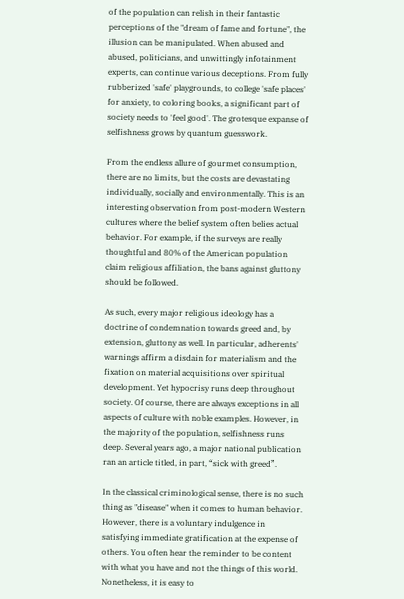of the population can relish in their fantastic perceptions of the "dream of fame and fortune", the illusion can be manipulated. When abused and abused, politicians, and unwittingly infotainment experts, can continue various deceptions. From fully rubberized 'safe' playgrounds, to college 'safe places' for anxiety, to coloring books, a significant part of society needs to 'feel good'. The grotesque expanse of selfishness grows by quantum guesswork.

From the endless allure of gourmet consumption, there are no limits, but the costs are devastating individually, socially and environmentally. This is an interesting observation from post-modern Western cultures where the belief system often belies actual behavior. For example, if the surveys are really thoughtful and 80% of the American population claim religious affiliation, the bans against gluttony should be followed.

As such, every major religious ideology has a doctrine of condemnation towards greed and, by extension, gluttony as well. In particular, adherents' warnings affirm a disdain for materialism and the fixation on material acquisitions over spiritual development. Yet hypocrisy runs deep throughout society. Of course, there are always exceptions in all aspects of culture with noble examples. However, in the majority of the population, selfishness runs deep. Several years ago, a major national publication ran an article titled, in part, “sick with greed”.

In the classical criminological sense, there is no such thing as "disease" when it comes to human behavior. However, there is a voluntary indulgence in satisfying immediate gratification at the expense of others. You often hear the reminder to be content with what you have and not the things of this world. Nonetheless, it is easy to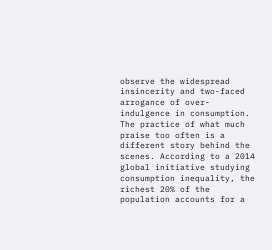observe the widespread insincerity and two-faced arrogance of over-indulgence in consumption. The practice of what much praise too often is a different story behind the scenes. According to a 2014 global initiative studying consumption inequality, the richest 20% of the population accounts for a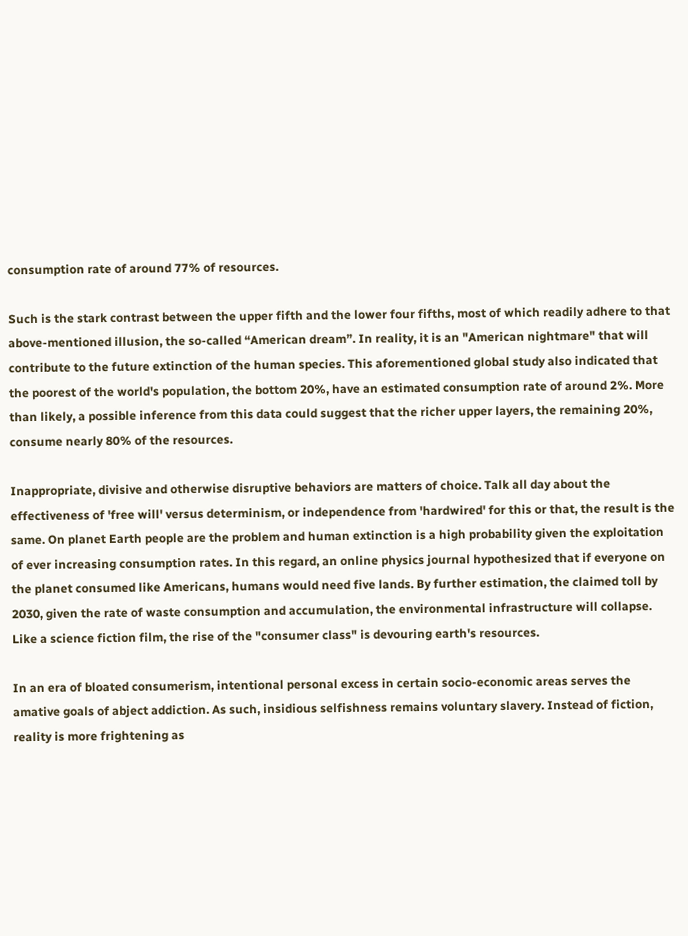consumption rate of around 77% of resources.

Such is the stark contrast between the upper fifth and the lower four fifths, most of which readily adhere to that above-mentioned illusion, the so-called “American dream”. In reality, it is an "American nightmare" that will contribute to the future extinction of the human species. This aforementioned global study also indicated that the poorest of the world's population, the bottom 20%, have an estimated consumption rate of around 2%. More than likely, a possible inference from this data could suggest that the richer upper layers, the remaining 20%, consume nearly 80% of the resources.

Inappropriate, divisive and otherwise disruptive behaviors are matters of choice. Talk all day about the effectiveness of 'free will' versus determinism, or independence from 'hardwired' for this or that, the result is the same. On planet Earth people are the problem and human extinction is a high probability given the exploitation of ever increasing consumption rates. In this regard, an online physics journal hypothesized that if everyone on the planet consumed like Americans, humans would need five lands. By further estimation, the claimed toll by 2030, given the rate of waste consumption and accumulation, the environmental infrastructure will collapse. Like a science fiction film, the rise of the "consumer class" is devouring earth's resources.

In an era of bloated consumerism, intentional personal excess in certain socio-economic areas serves the amative goals of abject addiction. As such, insidious selfishness remains voluntary slavery. Instead of fiction, reality is more frightening as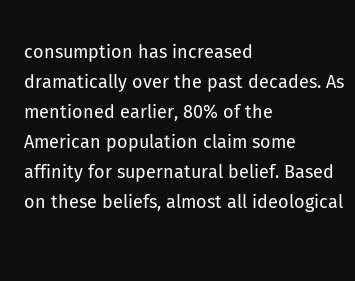consumption has increased dramatically over the past decades. As mentioned earlier, 80% of the American population claim some affinity for supernatural belief. Based on these beliefs, almost all ideological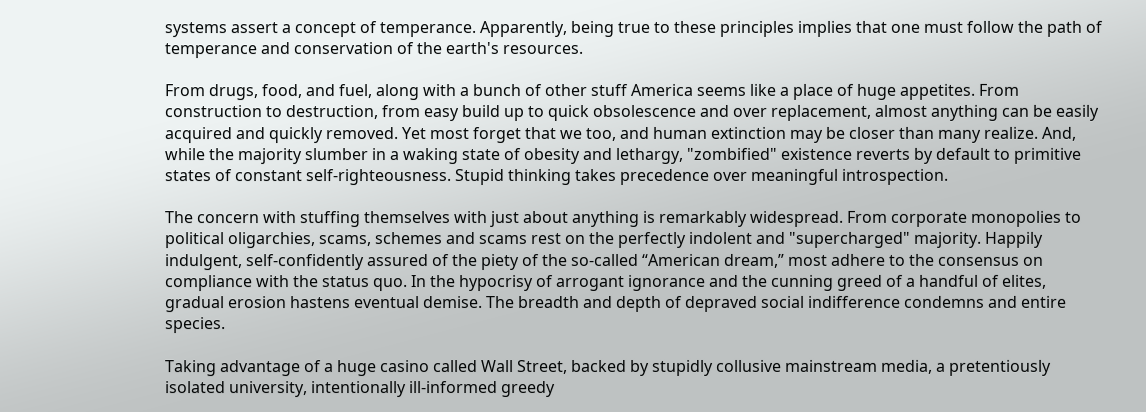systems assert a concept of temperance. Apparently, being true to these principles implies that one must follow the path of temperance and conservation of the earth's resources.

From drugs, food, and fuel, along with a bunch of other stuff America seems like a place of huge appetites. From construction to destruction, from easy build up to quick obsolescence and over replacement, almost anything can be easily acquired and quickly removed. Yet most forget that we too, and human extinction may be closer than many realize. And, while the majority slumber in a waking state of obesity and lethargy, "zombified" existence reverts by default to primitive states of constant self-righteousness. Stupid thinking takes precedence over meaningful introspection.

The concern with stuffing themselves with just about anything is remarkably widespread. From corporate monopolies to political oligarchies, scams, schemes and scams rest on the perfectly indolent and "supercharged" majority. Happily indulgent, self-confidently assured of the piety of the so-called “American dream,” most adhere to the consensus on compliance with the status quo. In the hypocrisy of arrogant ignorance and the cunning greed of a handful of elites, gradual erosion hastens eventual demise. The breadth and depth of depraved social indifference condemns and entire species.

Taking advantage of a huge casino called Wall Street, backed by stupidly collusive mainstream media, a pretentiously isolated university, intentionally ill-informed greedy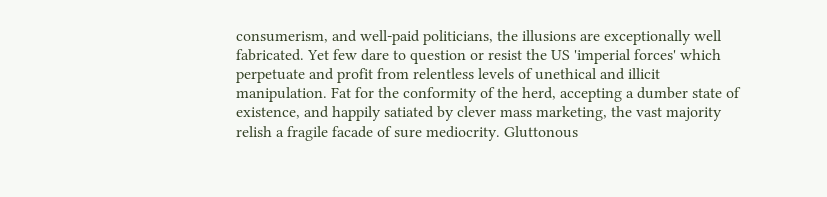consumerism, and well-paid politicians, the illusions are exceptionally well fabricated. Yet few dare to question or resist the US 'imperial forces' which perpetuate and profit from relentless levels of unethical and illicit manipulation. Fat for the conformity of the herd, accepting a dumber state of existence, and happily satiated by clever mass marketing, the vast majority relish a fragile facade of sure mediocrity. Gluttonous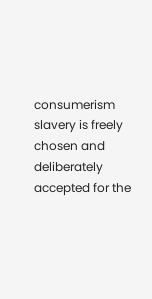consumerism slavery is freely chosen and deliberately accepted for the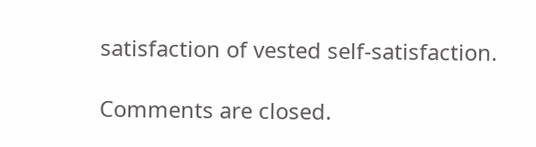satisfaction of vested self-satisfaction.

Comments are closed.